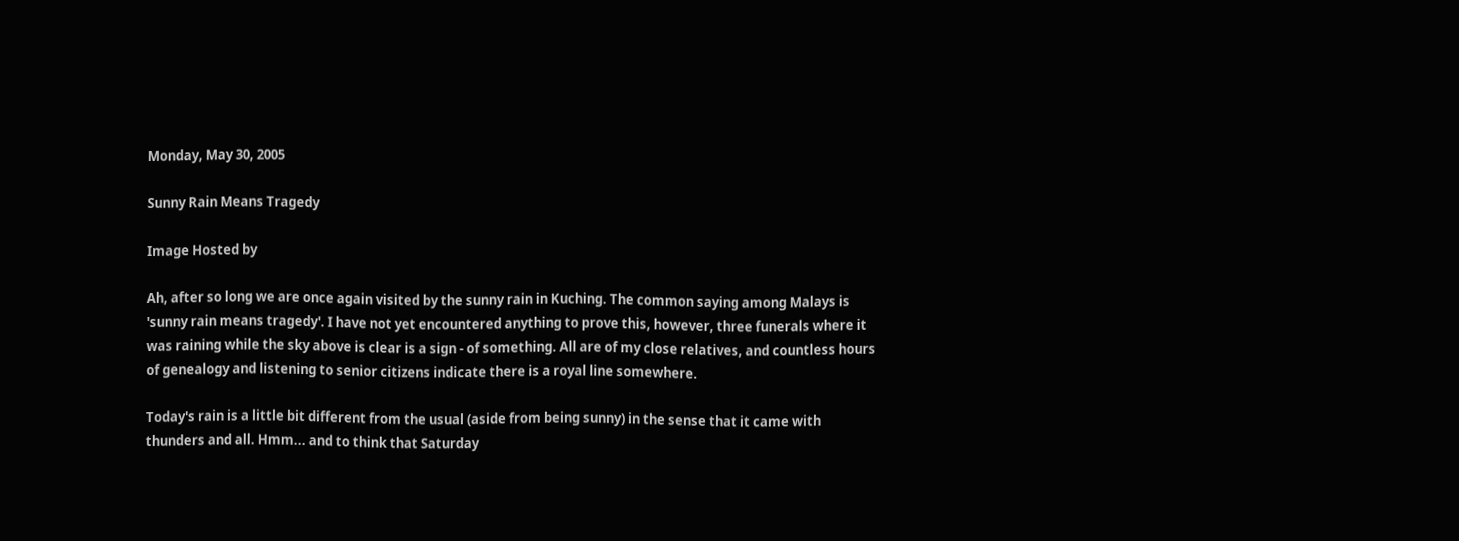Monday, May 30, 2005

Sunny Rain Means Tragedy

Image Hosted by

Ah, after so long we are once again visited by the sunny rain in Kuching. The common saying among Malays is 'sunny rain means tragedy'. I have not yet encountered anything to prove this, however, three funerals where it was raining while the sky above is clear is a sign - of something. All are of my close relatives, and countless hours of genealogy and listening to senior citizens indicate there is a royal line somewhere.

Today's rain is a little bit different from the usual (aside from being sunny) in the sense that it came with thunders and all. Hmm... and to think that Saturday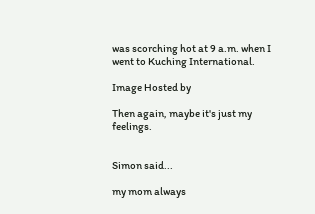was scorching hot at 9 a.m. when I went to Kuching International.

Image Hosted by

Then again, maybe it's just my feelings.


Simon said...

my mom always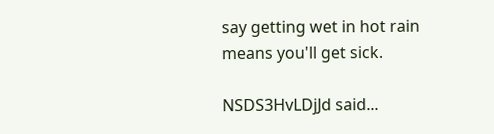say getting wet in hot rain means you'll get sick.

NSDS3HvLDjJd said...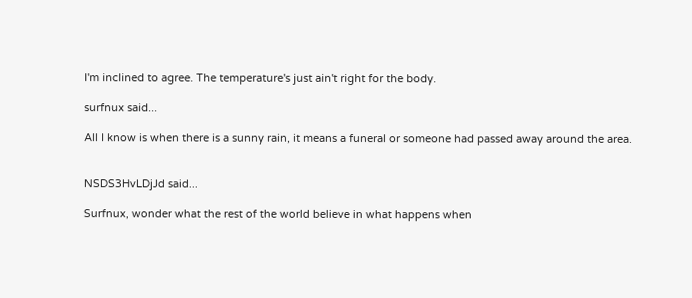I'm inclined to agree. The temperature's just ain't right for the body.

surfnux said...

All I know is when there is a sunny rain, it means a funeral or someone had passed away around the area.


NSDS3HvLDjJd said...

Surfnux, wonder what the rest of the world believe in what happens when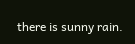there is sunny rain.